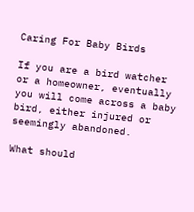Caring For Baby Birds

If you are a bird watcher or a homeowner, eventually you will come across a baby bird, either injured or seemingly abandoned.

What should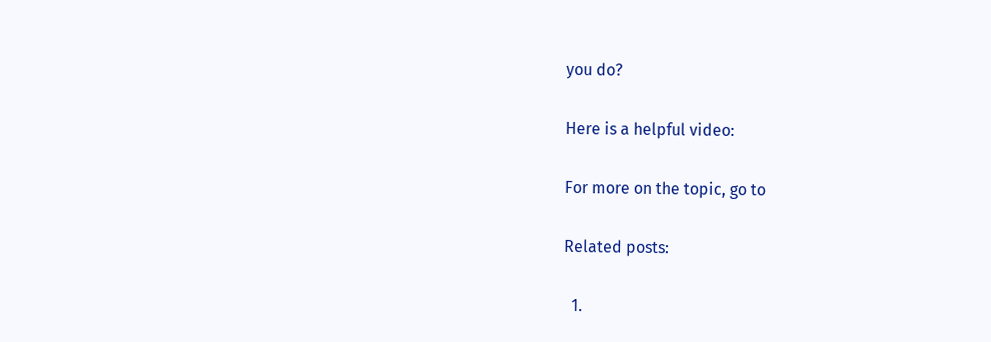you do?

Here is a helpful video:

For more on the topic, go to

Related posts:

  1.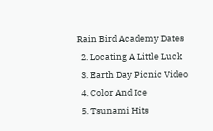Rain Bird Academy Dates
  2. Locating A Little Luck
  3. Earth Day Picnic Video
  4. Color And Ice
  5. Tsunami Hits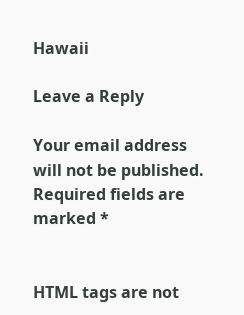Hawaii

Leave a Reply

Your email address will not be published. Required fields are marked *


HTML tags are not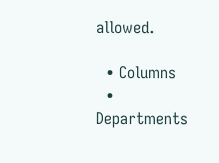allowed.

  • Columns
  • Departments